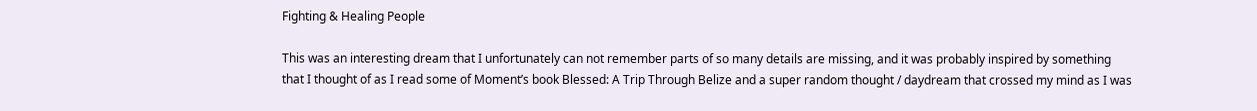Fighting & Healing People

This was an interesting dream that I unfortunately can not remember parts of so many details are missing, and it was probably inspired by something that I thought of as I read some of Moment’s book Blessed: A Trip Through Belize and a super random thought / daydream that crossed my mind as I was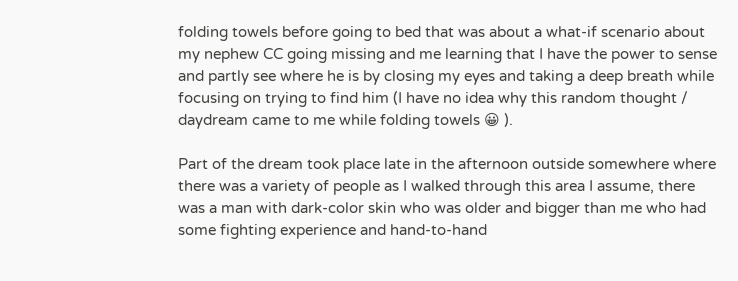folding towels before going to bed that was about a what-if scenario about my nephew CC going missing and me learning that I have the power to sense and partly see where he is by closing my eyes and taking a deep breath while focusing on trying to find him (I have no idea why this random thought / daydream came to me while folding towels 😀 ).

Part of the dream took place late in the afternoon outside somewhere where there was a variety of people as I walked through this area I assume, there was a man with dark-color skin who was older and bigger than me who had some fighting experience and hand-to-hand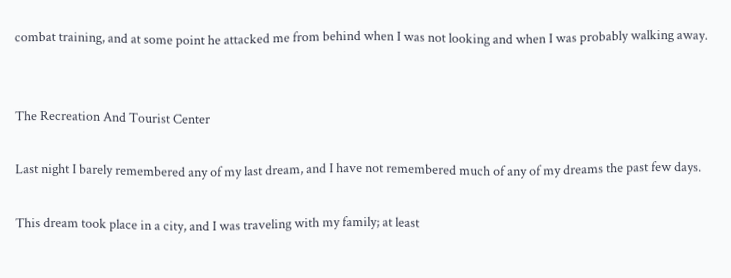combat training, and at some point he attacked me from behind when I was not looking and when I was probably walking away.


The Recreation And Tourist Center

Last night I barely remembered any of my last dream, and I have not remembered much of any of my dreams the past few days.

This dream took place in a city, and I was traveling with my family; at least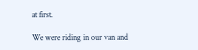at first.

We were riding in our van and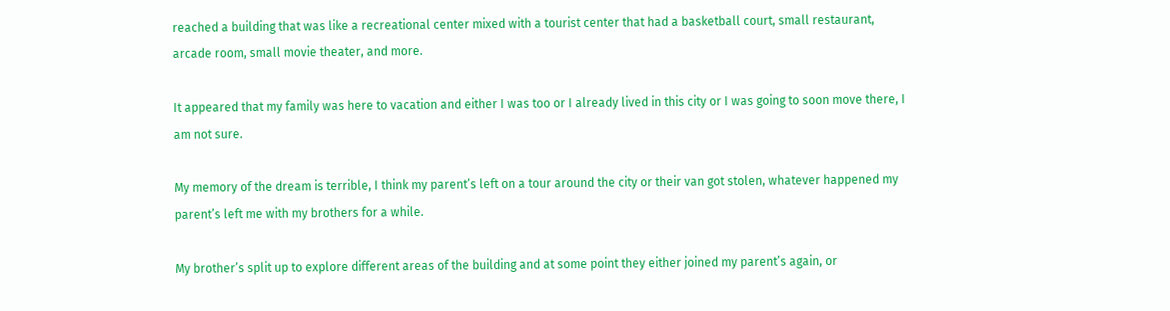reached a building that was like a recreational center mixed with a tourist center that had a basketball court, small restaurant, arcade room, small movie theater, and more.

It appeared that my family was here to vacation and either I was too or I already lived in this city or I was going to soon move there, I am not sure.

My memory of the dream is terrible, I think my parent’s left on a tour around the city or their van got stolen, whatever happened my parent’s left me with my brothers for a while.

My brother’s split up to explore different areas of the building and at some point they either joined my parent’s again, or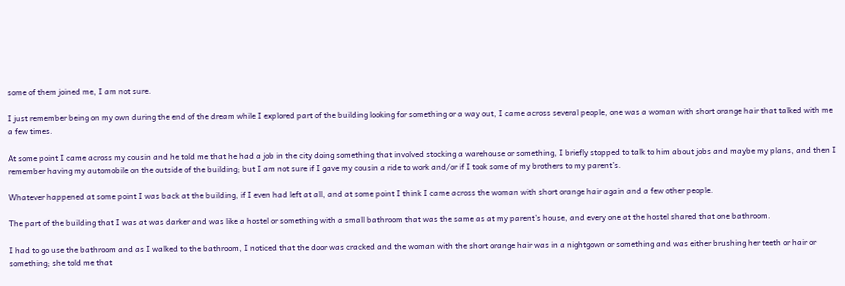some of them joined me, I am not sure.

I just remember being on my own during the end of the dream while I explored part of the building looking for something or a way out, I came across several people, one was a woman with short orange hair that talked with me a few times.

At some point I came across my cousin and he told me that he had a job in the city doing something that involved stocking a warehouse or something, I briefly stopped to talk to him about jobs and maybe my plans, and then I remember having my automobile on the outside of the building; but I am not sure if I gave my cousin a ride to work and/or if I took some of my brothers to my parent’s.

Whatever happened at some point I was back at the building, if I even had left at all, and at some point I think I came across the woman with short orange hair again and a few other people.

The part of the building that I was at was darker and was like a hostel or something with a small bathroom that was the same as at my parent’s house, and every one at the hostel shared that one bathroom.

I had to go use the bathroom and as I walked to the bathroom, I noticed that the door was cracked and the woman with the short orange hair was in a nightgown or something and was either brushing her teeth or hair or something; she told me that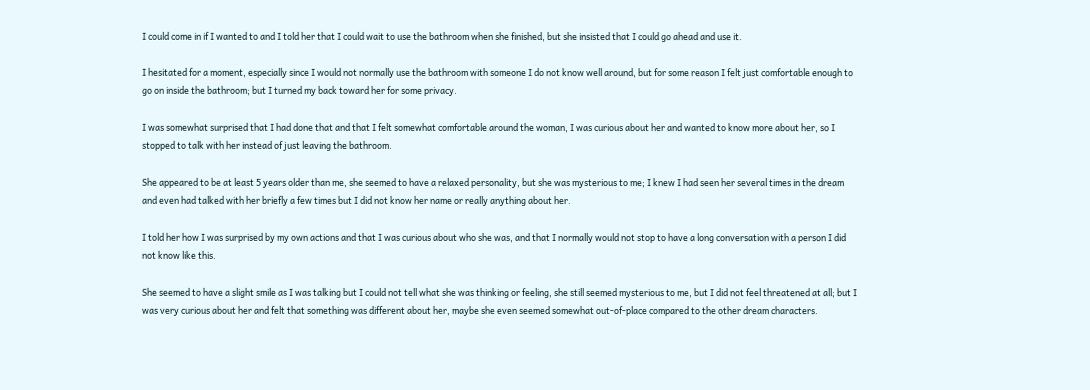I could come in if I wanted to and I told her that I could wait to use the bathroom when she finished, but she insisted that I could go ahead and use it.

I hesitated for a moment, especially since I would not normally use the bathroom with someone I do not know well around, but for some reason I felt just comfortable enough to go on inside the bathroom; but I turned my back toward her for some privacy.

I was somewhat surprised that I had done that and that I felt somewhat comfortable around the woman, I was curious about her and wanted to know more about her, so I stopped to talk with her instead of just leaving the bathroom.

She appeared to be at least 5 years older than me, she seemed to have a relaxed personality, but she was mysterious to me; I knew I had seen her several times in the dream and even had talked with her briefly a few times but I did not know her name or really anything about her.

I told her how I was surprised by my own actions and that I was curious about who she was, and that I normally would not stop to have a long conversation with a person I did not know like this.

She seemed to have a slight smile as I was talking but I could not tell what she was thinking or feeling, she still seemed mysterious to me, but I did not feel threatened at all; but I was very curious about her and felt that something was different about her, maybe she even seemed somewhat out-of-place compared to the other dream characters.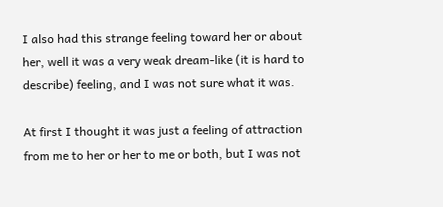I also had this strange feeling toward her or about her, well it was a very weak dream-like (it is hard to describe) feeling, and I was not sure what it was.

At first I thought it was just a feeling of attraction from me to her or her to me or both, but I was not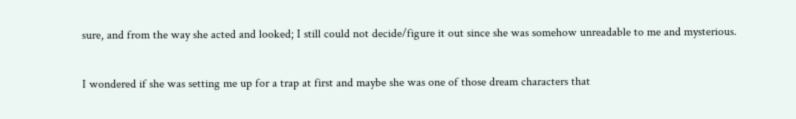sure, and from the way she acted and looked; I still could not decide/figure it out since she was somehow unreadable to me and mysterious.

I wondered if she was setting me up for a trap at first and maybe she was one of those dream characters that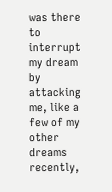was there to interrupt my dream by attacking me, like a few of my other dreams recently,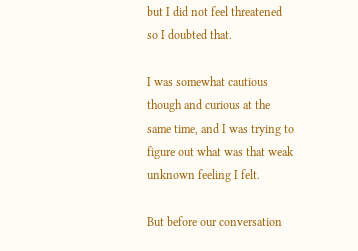but I did not feel threatened so I doubted that.

I was somewhat cautious though and curious at the same time, and I was trying to figure out what was that weak unknown feeling I felt.

But before our conversation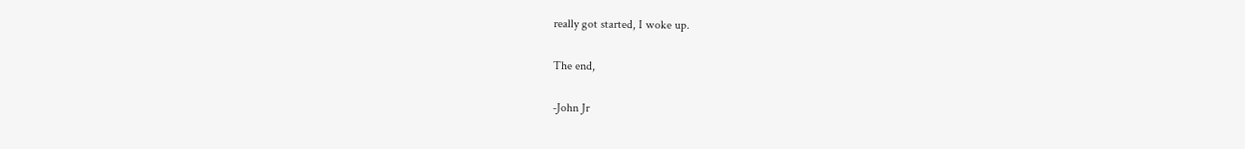really got started, I woke up.

The end,

-John Jr